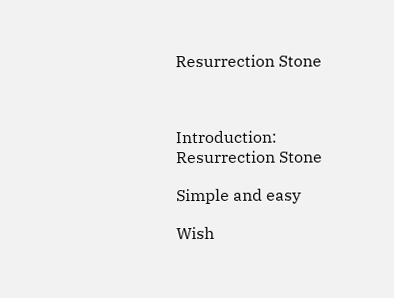Resurrection Stone



Introduction: Resurrection Stone

Simple and easy

Wish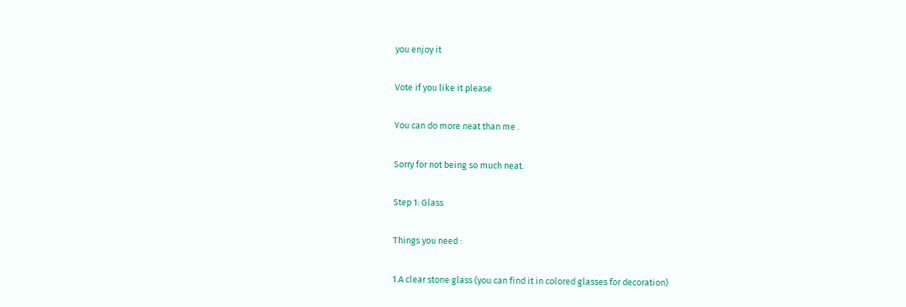you enjoy it

Vote if you like it please

You can do more neat than me .

Sorry for not being so much neat.

Step 1: Glass

Things you need :

1.A clear stone glass (you can find it in colored glasses for decoration)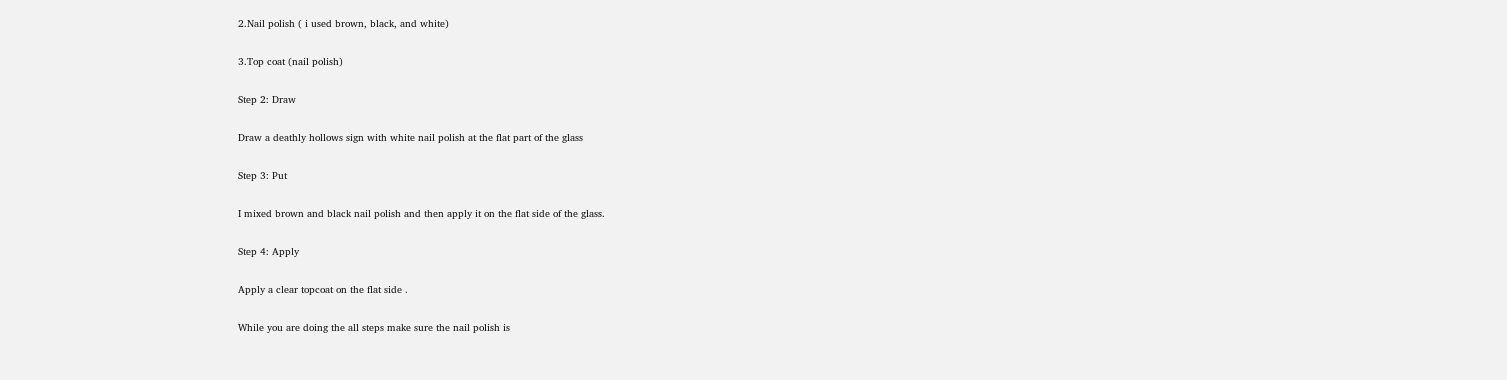2.Nail polish ( i used brown, black, and white)

3.Top coat (nail polish)

Step 2: Draw

Draw a deathly hollows sign with white nail polish at the flat part of the glass

Step 3: Put

I mixed brown and black nail polish and then apply it on the flat side of the glass.

Step 4: Apply

Apply a clear topcoat on the flat side .

While you are doing the all steps make sure the nail polish is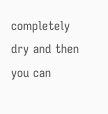completely dry and then you can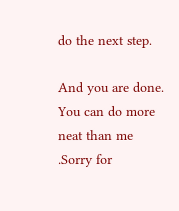do the next step.

And you are done. You can do more neat than me .Sorry for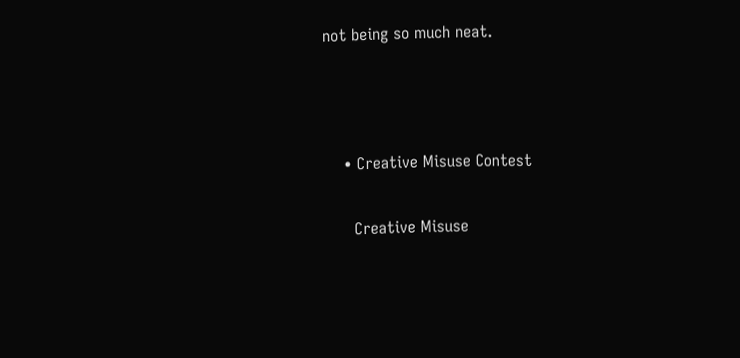not being so much neat.



    • Creative Misuse Contest

      Creative Misuse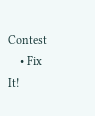Contest
    • Fix It!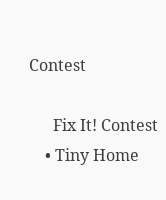Contest

      Fix It! Contest
    • Tiny Home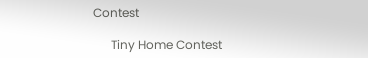Contest

      Tiny Home Contest